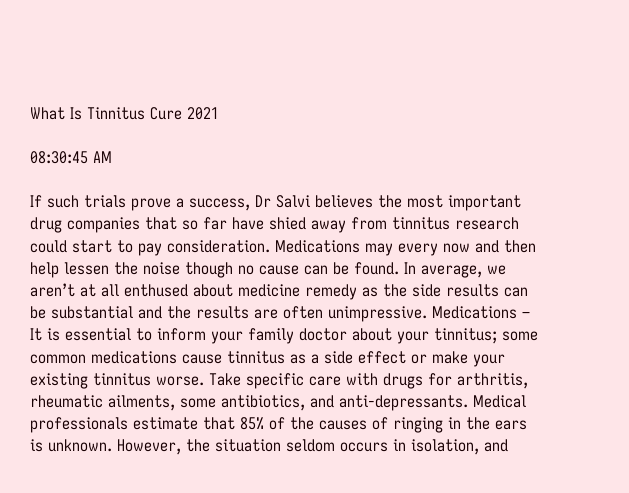What Is Tinnitus Cure 2021

08:30:45 AM

If such trials prove a success, Dr Salvi believes the most important drug companies that so far have shied away from tinnitus research could start to pay consideration. Medications may every now and then help lessen the noise though no cause can be found. In average, we aren’t at all enthused about medicine remedy as the side results can be substantial and the results are often unimpressive. Medications – It is essential to inform your family doctor about your tinnitus; some common medications cause tinnitus as a side effect or make your existing tinnitus worse. Take specific care with drugs for arthritis, rheumatic ailments, some antibiotics, and anti-depressants. Medical professionals estimate that 85% of the causes of ringing in the ears is unknown. However, the situation seldom occurs in isolation, and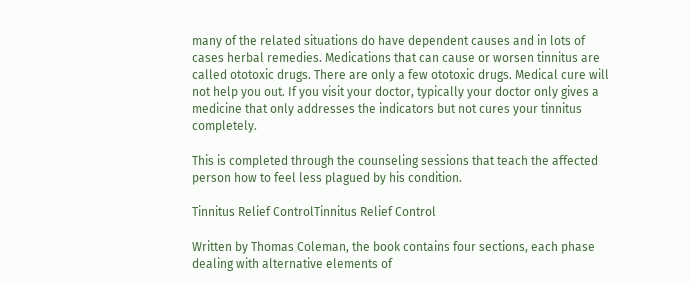many of the related situations do have dependent causes and in lots of cases herbal remedies. Medications that can cause or worsen tinnitus are called ototoxic drugs. There are only a few ototoxic drugs. Medical cure will not help you out. If you visit your doctor, typically your doctor only gives a medicine that only addresses the indicators but not cures your tinnitus completely.

This is completed through the counseling sessions that teach the affected person how to feel less plagued by his condition.

Tinnitus Relief ControlTinnitus Relief Control

Written by Thomas Coleman, the book contains four sections, each phase dealing with alternative elements of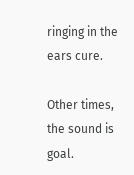ringing in the ears cure.

Other times, the sound is goal.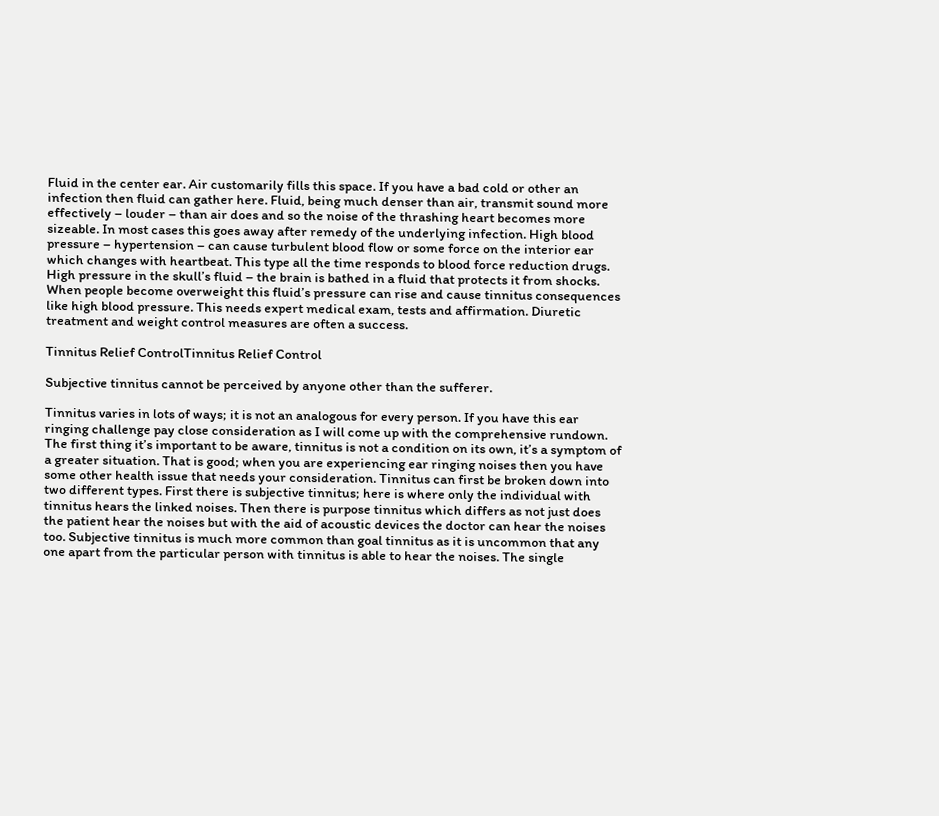Fluid in the center ear. Air customarily fills this space. If you have a bad cold or other an infection then fluid can gather here. Fluid, being much denser than air, transmit sound more effectively – louder – than air does and so the noise of the thrashing heart becomes more sizeable. In most cases this goes away after remedy of the underlying infection. High blood pressure – hypertension – can cause turbulent blood flow or some force on the interior ear which changes with heartbeat. This type all the time responds to blood force reduction drugs. High pressure in the skull’s fluid – the brain is bathed in a fluid that protects it from shocks. When people become overweight this fluid’s pressure can rise and cause tinnitus consequences like high blood pressure. This needs expert medical exam, tests and affirmation. Diuretic treatment and weight control measures are often a success.

Tinnitus Relief ControlTinnitus Relief Control

Subjective tinnitus cannot be perceived by anyone other than the sufferer.

Tinnitus varies in lots of ways; it is not an analogous for every person. If you have this ear ringing challenge pay close consideration as I will come up with the comprehensive rundown. The first thing it’s important to be aware, tinnitus is not a condition on its own, it’s a symptom of a greater situation. That is good; when you are experiencing ear ringing noises then you have some other health issue that needs your consideration. Tinnitus can first be broken down into two different types. First there is subjective tinnitus; here is where only the individual with tinnitus hears the linked noises. Then there is purpose tinnitus which differs as not just does the patient hear the noises but with the aid of acoustic devices the doctor can hear the noises too. Subjective tinnitus is much more common than goal tinnitus as it is uncommon that any one apart from the particular person with tinnitus is able to hear the noises. The single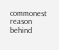commonest reason behind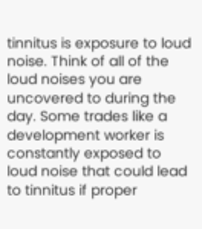tinnitus is exposure to loud noise. Think of all of the loud noises you are uncovered to during the day. Some trades like a development worker is constantly exposed to loud noise that could lead to tinnitus if proper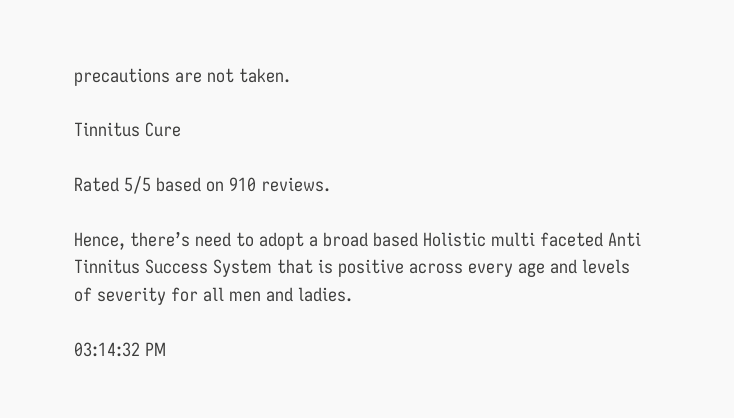precautions are not taken.

Tinnitus Cure

Rated 5/5 based on 910 reviews.

Hence, there’s need to adopt a broad based Holistic multi faceted Anti Tinnitus Success System that is positive across every age and levels of severity for all men and ladies.

03:14:32 PM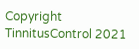Copyright TinnitusControl 2021